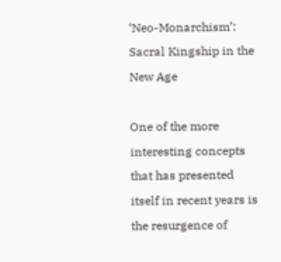‘Neo-Monarchism’: Sacral Kingship in the New Age

One of the more interesting concepts that has presented itself in recent years is the resurgence of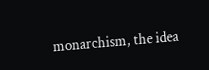monarchism, the idea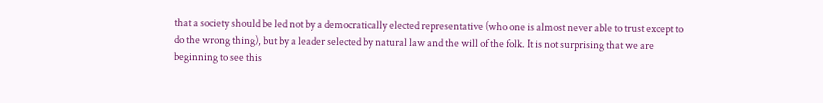that a society should be led not by a democratically elected representative (who one is almost never able to trust except to do the wrong thing), but by a leader selected by natural law and the will of the folk. It is not surprising that we are beginning to see this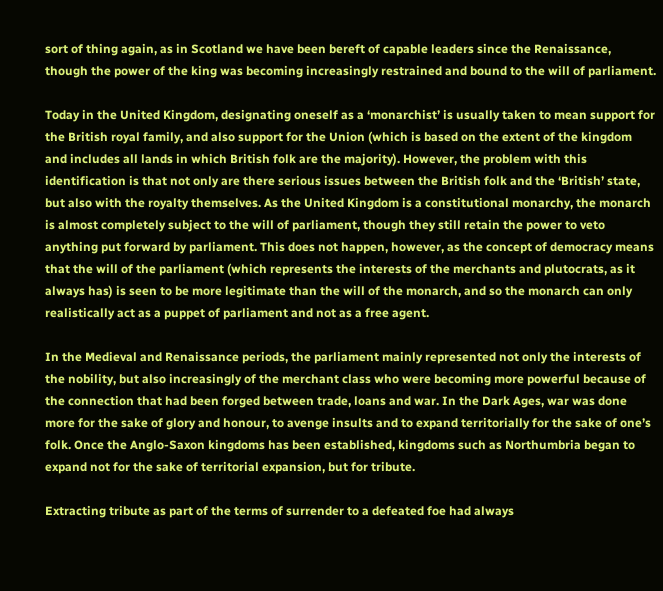sort of thing again, as in Scotland we have been bereft of capable leaders since the Renaissance, though the power of the king was becoming increasingly restrained and bound to the will of parliament.

Today in the United Kingdom, designating oneself as a ‘monarchist’ is usually taken to mean support for the British royal family, and also support for the Union (which is based on the extent of the kingdom and includes all lands in which British folk are the majority). However, the problem with this identification is that not only are there serious issues between the British folk and the ‘British’ state, but also with the royalty themselves. As the United Kingdom is a constitutional monarchy, the monarch is almost completely subject to the will of parliament, though they still retain the power to veto anything put forward by parliament. This does not happen, however, as the concept of democracy means that the will of the parliament (which represents the interests of the merchants and plutocrats, as it always has) is seen to be more legitimate than the will of the monarch, and so the monarch can only realistically act as a puppet of parliament and not as a free agent.

In the Medieval and Renaissance periods, the parliament mainly represented not only the interests of the nobility, but also increasingly of the merchant class who were becoming more powerful because of the connection that had been forged between trade, loans and war. In the Dark Ages, war was done more for the sake of glory and honour, to avenge insults and to expand territorially for the sake of one’s folk. Once the Anglo-Saxon kingdoms has been established, kingdoms such as Northumbria began to expand not for the sake of territorial expansion, but for tribute.

Extracting tribute as part of the terms of surrender to a defeated foe had always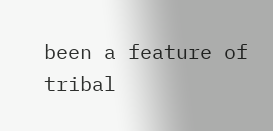been a feature of tribal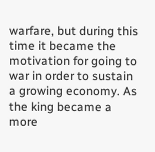warfare, but during this time it became the motivation for going to war in order to sustain a growing economy. As the king became a more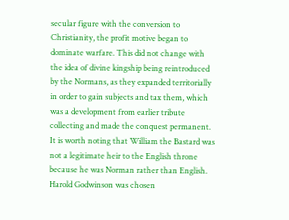secular figure with the conversion to Christianity, the profit motive began to dominate warfare. This did not change with the idea of divine kingship being reintroduced by the Normans, as they expanded territorially in order to gain subjects and tax them, which was a development from earlier tribute collecting and made the conquest permanent. It is worth noting that William the Bastard was not a legitimate heir to the English throne because he was Norman rather than English. Harold Godwinson was chosen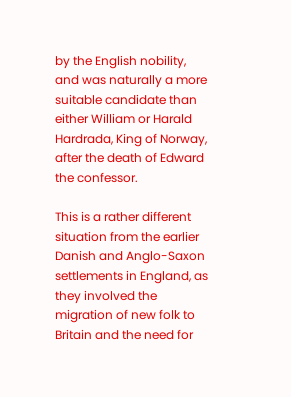by the English nobility, and was naturally a more suitable candidate than either William or Harald Hardrada, King of Norway, after the death of Edward the confessor.

This is a rather different situation from the earlier Danish and Anglo-Saxon settlements in England, as they involved the migration of new folk to Britain and the need for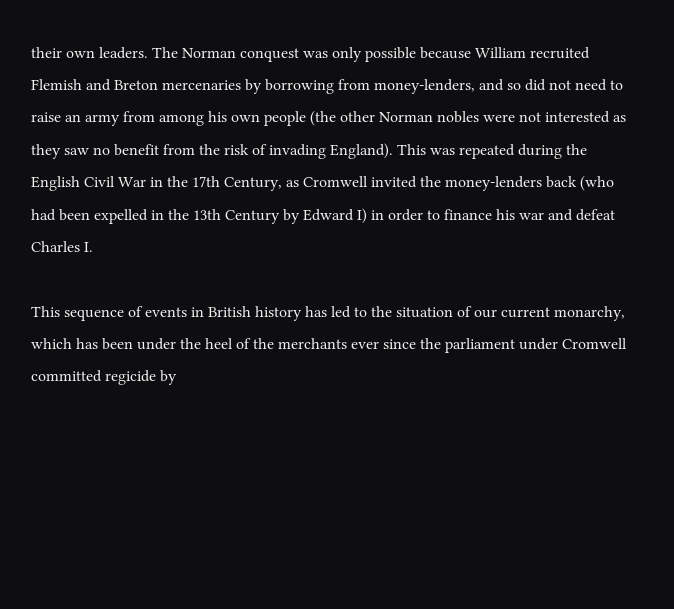their own leaders. The Norman conquest was only possible because William recruited Flemish and Breton mercenaries by borrowing from money-lenders, and so did not need to raise an army from among his own people (the other Norman nobles were not interested as they saw no benefit from the risk of invading England). This was repeated during the English Civil War in the 17th Century, as Cromwell invited the money-lenders back (who had been expelled in the 13th Century by Edward I) in order to finance his war and defeat Charles I.

This sequence of events in British history has led to the situation of our current monarchy, which has been under the heel of the merchants ever since the parliament under Cromwell committed regicide by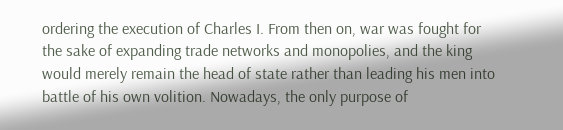ordering the execution of Charles I. From then on, war was fought for the sake of expanding trade networks and monopolies, and the king would merely remain the head of state rather than leading his men into battle of his own volition. Nowadays, the only purpose of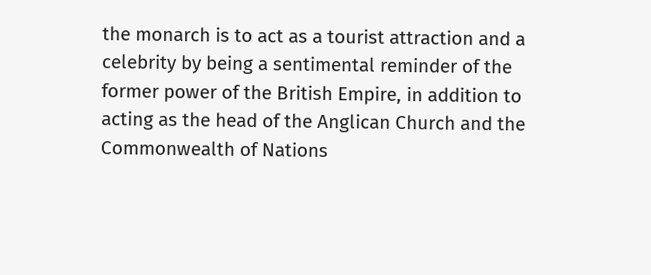the monarch is to act as a tourist attraction and a celebrity by being a sentimental reminder of the former power of the British Empire, in addition to acting as the head of the Anglican Church and the Commonwealth of Nations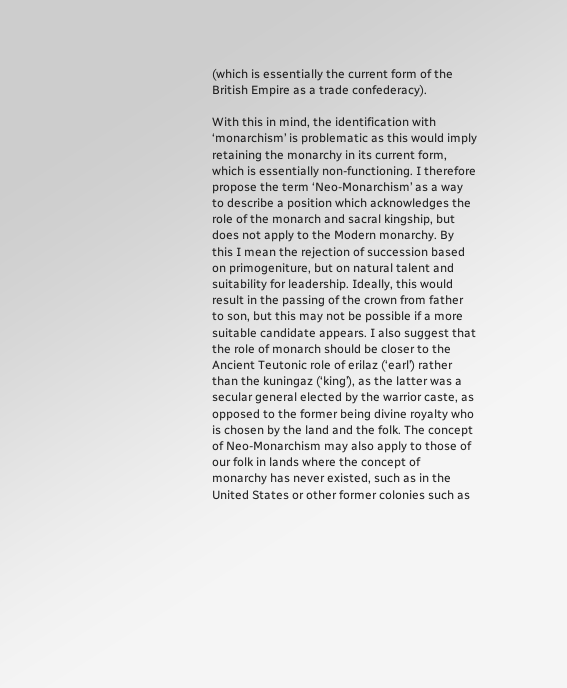(which is essentially the current form of the British Empire as a trade confederacy).

With this in mind, the identification with ‘monarchism’ is problematic as this would imply retaining the monarchy in its current form, which is essentially non-functioning. I therefore propose the term ‘Neo-Monarchism’ as a way to describe a position which acknowledges the role of the monarch and sacral kingship, but does not apply to the Modern monarchy. By this I mean the rejection of succession based on primogeniture, but on natural talent and suitability for leadership. Ideally, this would result in the passing of the crown from father to son, but this may not be possible if a more suitable candidate appears. I also suggest that the role of monarch should be closer to the Ancient Teutonic role of erilaz (‘earl’) rather than the kuningaz (‘king’), as the latter was a secular general elected by the warrior caste, as opposed to the former being divine royalty who is chosen by the land and the folk. The concept of Neo-Monarchism may also apply to those of our folk in lands where the concept of monarchy has never existed, such as in the United States or other former colonies such as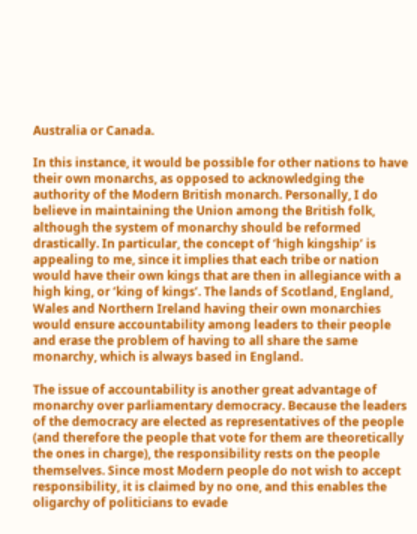Australia or Canada.

In this instance, it would be possible for other nations to have their own monarchs, as opposed to acknowledging the authority of the Modern British monarch. Personally, I do believe in maintaining the Union among the British folk, although the system of monarchy should be reformed drastically. In particular, the concept of ‘high kingship’ is appealing to me, since it implies that each tribe or nation would have their own kings that are then in allegiance with a high king, or ‘king of kings’. The lands of Scotland, England, Wales and Northern Ireland having their own monarchies would ensure accountability among leaders to their people and erase the problem of having to all share the same monarchy, which is always based in England.

The issue of accountability is another great advantage of monarchy over parliamentary democracy. Because the leaders of the democracy are elected as representatives of the people (and therefore the people that vote for them are theoretically the ones in charge), the responsibility rests on the people themselves. Since most Modern people do not wish to accept responsibility, it is claimed by no one, and this enables the oligarchy of politicians to evade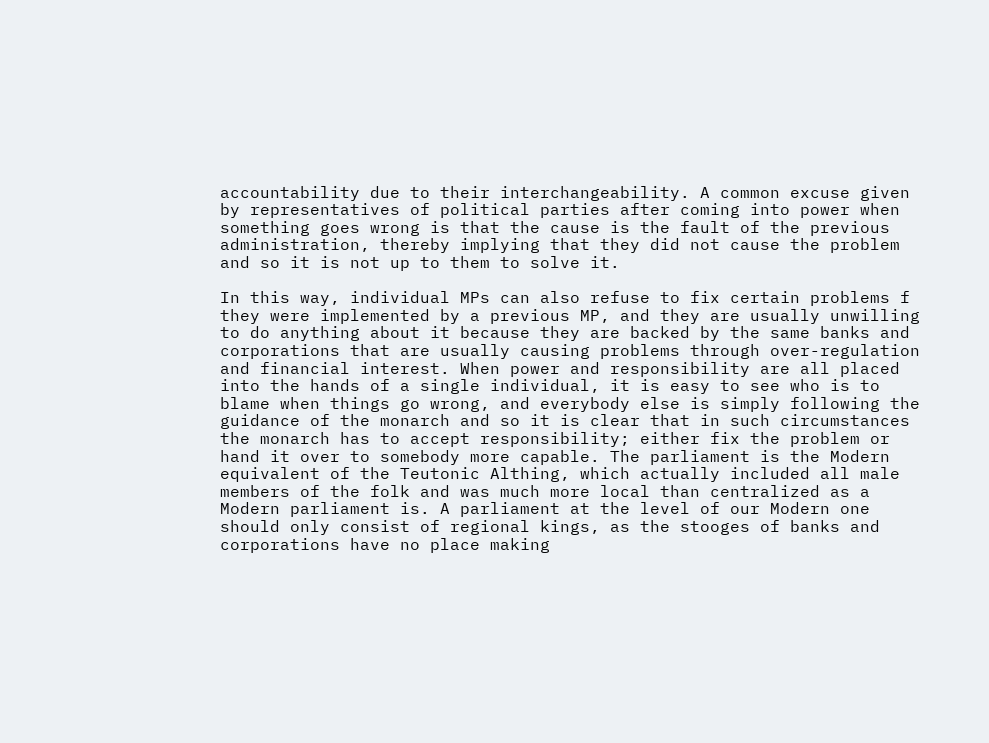accountability due to their interchangeability. A common excuse given by representatives of political parties after coming into power when something goes wrong is that the cause is the fault of the previous administration, thereby implying that they did not cause the problem and so it is not up to them to solve it.

In this way, individual MPs can also refuse to fix certain problems f they were implemented by a previous MP, and they are usually unwilling to do anything about it because they are backed by the same banks and corporations that are usually causing problems through over-regulation and financial interest. When power and responsibility are all placed into the hands of a single individual, it is easy to see who is to blame when things go wrong, and everybody else is simply following the guidance of the monarch and so it is clear that in such circumstances the monarch has to accept responsibility; either fix the problem or hand it over to somebody more capable. The parliament is the Modern equivalent of the Teutonic Althing, which actually included all male members of the folk and was much more local than centralized as a Modern parliament is. A parliament at the level of our Modern one should only consist of regional kings, as the stooges of banks and corporations have no place making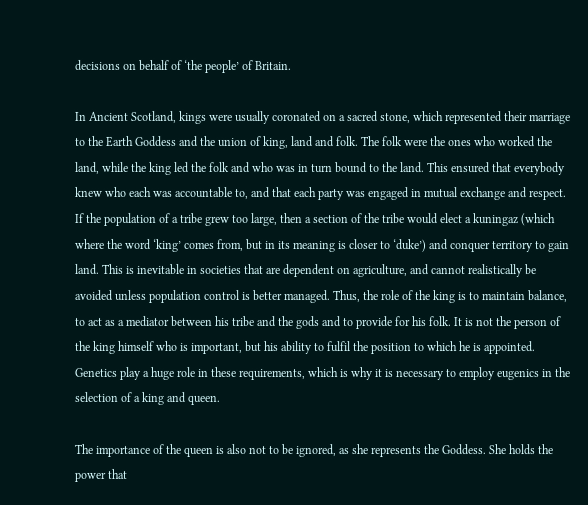decisions on behalf of ‘the people’ of Britain.

In Ancient Scotland, kings were usually coronated on a sacred stone, which represented their marriage to the Earth Goddess and the union of king, land and folk. The folk were the ones who worked the land, while the king led the folk and who was in turn bound to the land. This ensured that everybody knew who each was accountable to, and that each party was engaged in mutual exchange and respect. If the population of a tribe grew too large, then a section of the tribe would elect a kuningaz (which where the word ‘king’ comes from, but in its meaning is closer to ‘duke’) and conquer territory to gain land. This is inevitable in societies that are dependent on agriculture, and cannot realistically be avoided unless population control is better managed. Thus, the role of the king is to maintain balance, to act as a mediator between his tribe and the gods and to provide for his folk. It is not the person of the king himself who is important, but his ability to fulfil the position to which he is appointed. Genetics play a huge role in these requirements, which is why it is necessary to employ eugenics in the selection of a king and queen.

The importance of the queen is also not to be ignored, as she represents the Goddess. She holds the power that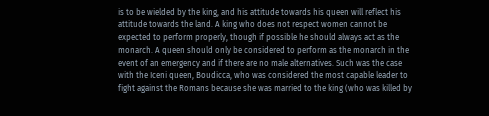is to be wielded by the king, and his attitude towards his queen will reflect his attitude towards the land. A king who does not respect women cannot be expected to perform properly, though if possible he should always act as the monarch. A queen should only be considered to perform as the monarch in the event of an emergency and if there are no male alternatives. Such was the case with the Iceni queen, Boudicca, who was considered the most capable leader to fight against the Romans because she was married to the king (who was killed by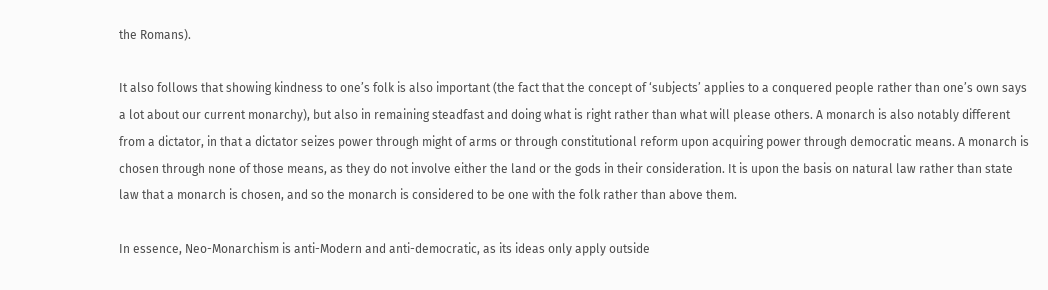the Romans).

It also follows that showing kindness to one’s folk is also important (the fact that the concept of ‘subjects’ applies to a conquered people rather than one’s own says a lot about our current monarchy), but also in remaining steadfast and doing what is right rather than what will please others. A monarch is also notably different from a dictator, in that a dictator seizes power through might of arms or through constitutional reform upon acquiring power through democratic means. A monarch is chosen through none of those means, as they do not involve either the land or the gods in their consideration. It is upon the basis on natural law rather than state law that a monarch is chosen, and so the monarch is considered to be one with the folk rather than above them.

In essence, Neo-Monarchism is anti-Modern and anti-democratic, as its ideas only apply outside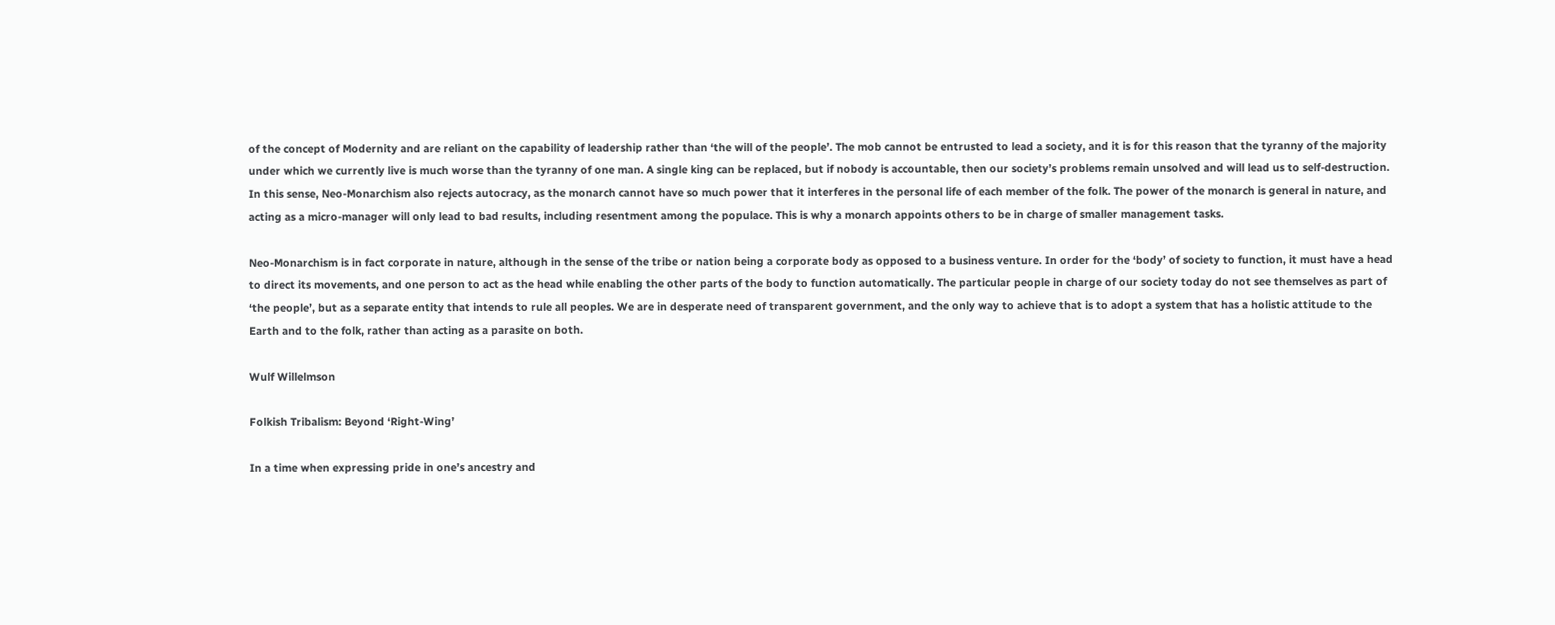of the concept of Modernity and are reliant on the capability of leadership rather than ‘the will of the people’. The mob cannot be entrusted to lead a society, and it is for this reason that the tyranny of the majority under which we currently live is much worse than the tyranny of one man. A single king can be replaced, but if nobody is accountable, then our society’s problems remain unsolved and will lead us to self-destruction. In this sense, Neo-Monarchism also rejects autocracy, as the monarch cannot have so much power that it interferes in the personal life of each member of the folk. The power of the monarch is general in nature, and acting as a micro-manager will only lead to bad results, including resentment among the populace. This is why a monarch appoints others to be in charge of smaller management tasks.

Neo-Monarchism is in fact corporate in nature, although in the sense of the tribe or nation being a corporate body as opposed to a business venture. In order for the ‘body’ of society to function, it must have a head to direct its movements, and one person to act as the head while enabling the other parts of the body to function automatically. The particular people in charge of our society today do not see themselves as part of ‘the people’, but as a separate entity that intends to rule all peoples. We are in desperate need of transparent government, and the only way to achieve that is to adopt a system that has a holistic attitude to the Earth and to the folk, rather than acting as a parasite on both.

Wulf Willelmson

Folkish Tribalism: Beyond ‘Right-Wing’

In a time when expressing pride in one’s ancestry and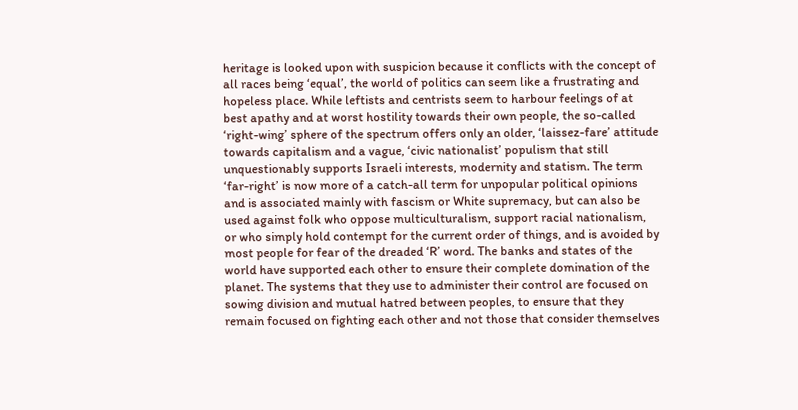heritage is looked upon with suspicion because it conflicts with the concept of all races being ‘equal’, the world of politics can seem like a frustrating and hopeless place. While leftists and centrists seem to harbour feelings of at best apathy and at worst hostility towards their own people, the so-called ‘right-wing’ sphere of the spectrum offers only an older, ‘laissez-fare’ attitude towards capitalism and a vague, ‘civic nationalist’ populism that still unquestionably supports Israeli interests, modernity and statism. The term ‘far-right’ is now more of a catch-all term for unpopular political opinions and is associated mainly with fascism or White supremacy, but can also be used against folk who oppose multiculturalism, support racial nationalism, or who simply hold contempt for the current order of things, and is avoided by most people for fear of the dreaded ‘R’ word. The banks and states of the world have supported each other to ensure their complete domination of the planet. The systems that they use to administer their control are focused on sowing division and mutual hatred between peoples, to ensure that they remain focused on fighting each other and not those that consider themselves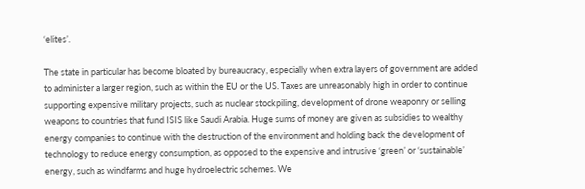‘elites’.

The state in particular has become bloated by bureaucracy, especially when extra layers of government are added to administer a larger region, such as within the EU or the US. Taxes are unreasonably high in order to continue supporting expensive military projects, such as nuclear stockpiling, development of drone weaponry or selling weapons to countries that fund ISIS like Saudi Arabia. Huge sums of money are given as subsidies to wealthy energy companies to continue with the destruction of the environment and holding back the development of technology to reduce energy consumption, as opposed to the expensive and intrusive ‘green’ or ‘sustainable’ energy, such as windfarms and huge hydroelectric schemes. We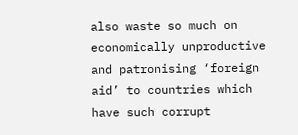also waste so much on economically unproductive and patronising ‘foreign aid’ to countries which have such corrupt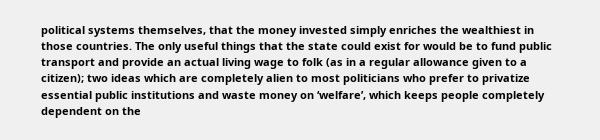political systems themselves, that the money invested simply enriches the wealthiest in those countries. The only useful things that the state could exist for would be to fund public transport and provide an actual living wage to folk (as in a regular allowance given to a citizen); two ideas which are completely alien to most politicians who prefer to privatize essential public institutions and waste money on ‘welfare’, which keeps people completely dependent on the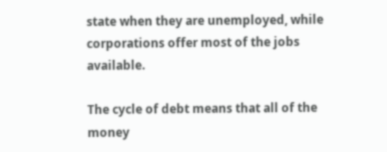state when they are unemployed, while corporations offer most of the jobs available.

The cycle of debt means that all of the money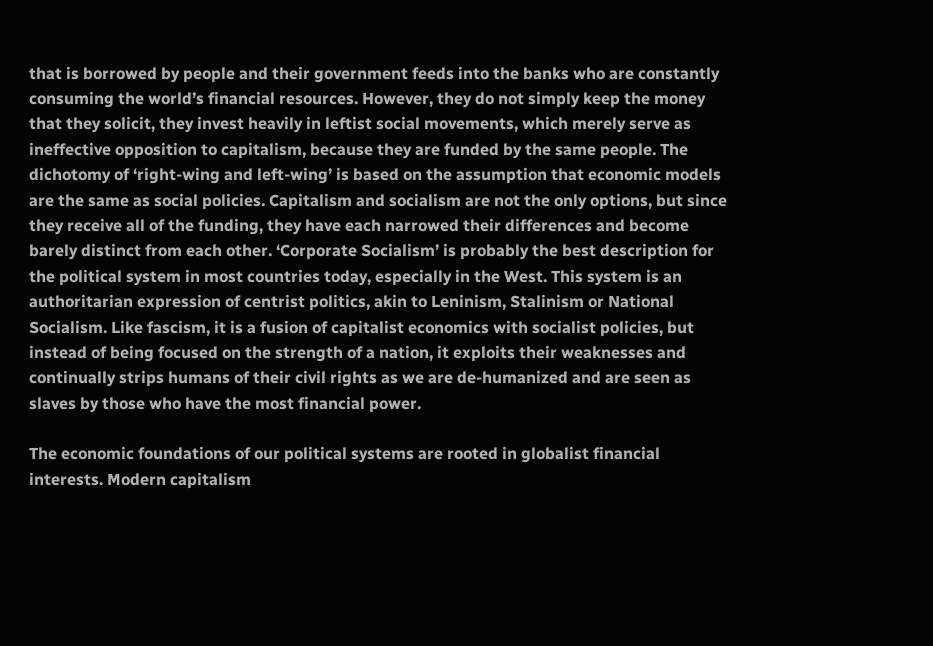that is borrowed by people and their government feeds into the banks who are constantly consuming the world’s financial resources. However, they do not simply keep the money that they solicit, they invest heavily in leftist social movements, which merely serve as ineffective opposition to capitalism, because they are funded by the same people. The dichotomy of ‘right-wing and left-wing’ is based on the assumption that economic models are the same as social policies. Capitalism and socialism are not the only options, but since they receive all of the funding, they have each narrowed their differences and become barely distinct from each other. ‘Corporate Socialism’ is probably the best description for the political system in most countries today, especially in the West. This system is an authoritarian expression of centrist politics, akin to Leninism, Stalinism or National Socialism. Like fascism, it is a fusion of capitalist economics with socialist policies, but instead of being focused on the strength of a nation, it exploits their weaknesses and continually strips humans of their civil rights as we are de-humanized and are seen as slaves by those who have the most financial power.

The economic foundations of our political systems are rooted in globalist financial interests. Modern capitalism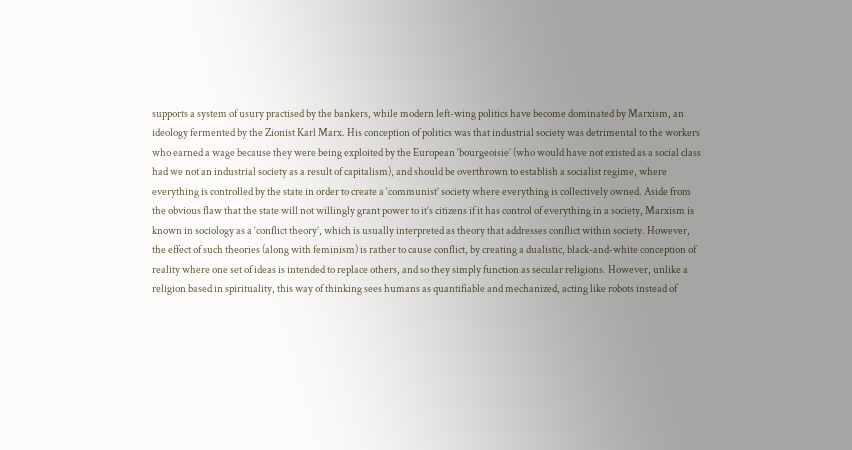supports a system of usury practised by the bankers, while modern left-wing politics have become dominated by Marxism, an ideology fermented by the Zionist Karl Marx. His conception of politics was that industrial society was detrimental to the workers who earned a wage because they were being exploited by the European ‘bourgeoisie’ (who would have not existed as a social class had we not an industrial society as a result of capitalism), and should be overthrown to establish a socialist regime, where everything is controlled by the state in order to create a ‘communist’ society where everything is collectively owned. Aside from the obvious flaw that the state will not willingly grant power to it’s citizens if it has control of everything in a society, Marxism is known in sociology as a ‘conflict theory’, which is usually interpreted as theory that addresses conflict within society. However, the effect of such theories (along with feminism) is rather to cause conflict, by creating a dualistic, black-and-white conception of reality where one set of ideas is intended to replace others, and so they simply function as secular religions. However, unlike a religion based in spirituality, this way of thinking sees humans as quantifiable and mechanized, acting like robots instead of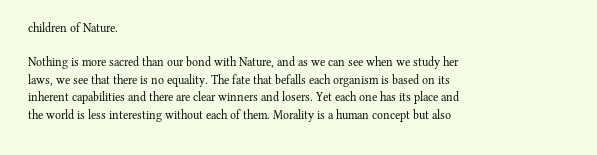children of Nature.

Nothing is more sacred than our bond with Nature, and as we can see when we study her laws, we see that there is no equality. The fate that befalls each organism is based on its inherent capabilities and there are clear winners and losers. Yet each one has its place and the world is less interesting without each of them. Morality is a human concept but also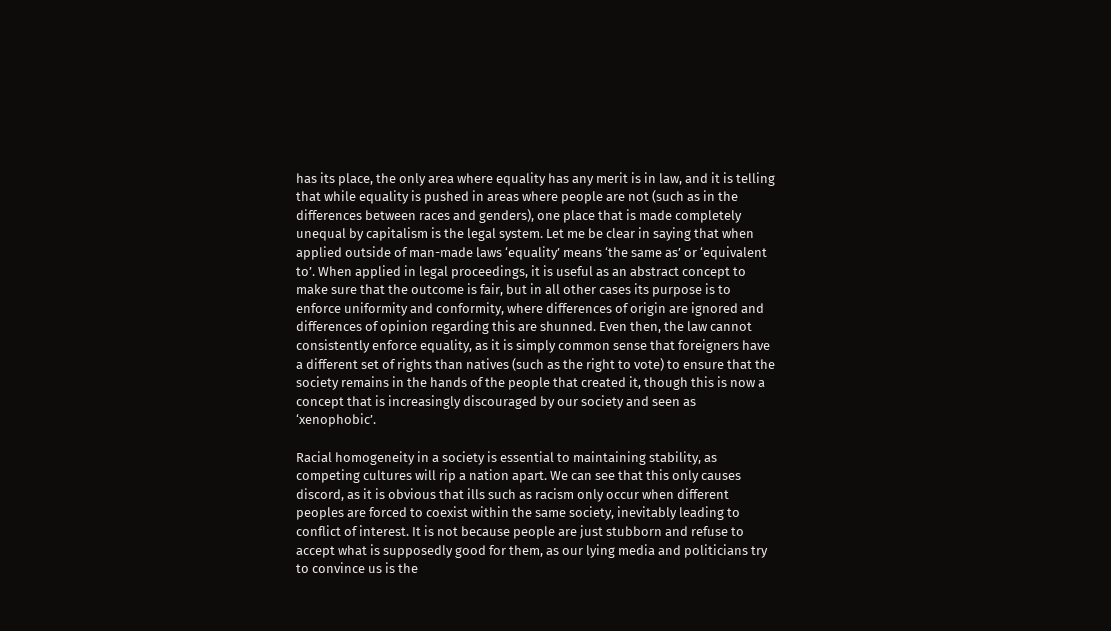has its place, the only area where equality has any merit is in law, and it is telling that while equality is pushed in areas where people are not (such as in the differences between races and genders), one place that is made completely unequal by capitalism is the legal system. Let me be clear in saying that when applied outside of man-made laws ‘equality’ means ‘the same as’ or ‘equivalent to’. When applied in legal proceedings, it is useful as an abstract concept to make sure that the outcome is fair, but in all other cases its purpose is to enforce uniformity and conformity, where differences of origin are ignored and differences of opinion regarding this are shunned. Even then, the law cannot consistently enforce equality, as it is simply common sense that foreigners have a different set of rights than natives (such as the right to vote) to ensure that the society remains in the hands of the people that created it, though this is now a concept that is increasingly discouraged by our society and seen as ‘xenophobic’.

Racial homogeneity in a society is essential to maintaining stability, as competing cultures will rip a nation apart. We can see that this only causes discord, as it is obvious that ills such as racism only occur when different peoples are forced to coexist within the same society, inevitably leading to conflict of interest. It is not because people are just stubborn and refuse to accept what is supposedly good for them, as our lying media and politicians try to convince us is the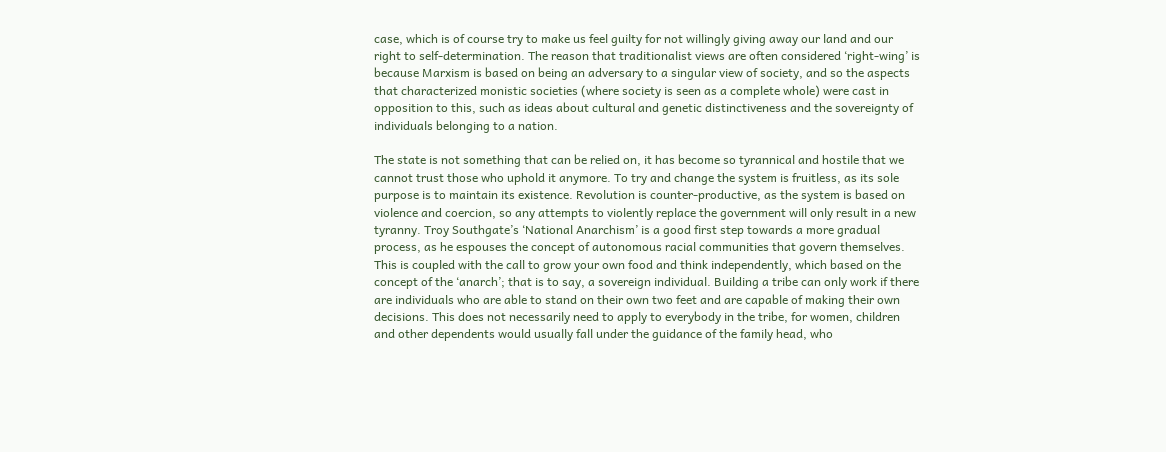case, which is of course try to make us feel guilty for not willingly giving away our land and our right to self-determination. The reason that traditionalist views are often considered ‘right-wing’ is because Marxism is based on being an adversary to a singular view of society, and so the aspects that characterized monistic societies (where society is seen as a complete whole) were cast in opposition to this, such as ideas about cultural and genetic distinctiveness and the sovereignty of individuals belonging to a nation.

The state is not something that can be relied on, it has become so tyrannical and hostile that we cannot trust those who uphold it anymore. To try and change the system is fruitless, as its sole purpose is to maintain its existence. Revolution is counter-productive, as the system is based on violence and coercion, so any attempts to violently replace the government will only result in a new tyranny. Troy Southgate’s ‘National Anarchism’ is a good first step towards a more gradual process, as he espouses the concept of autonomous racial communities that govern themselves. This is coupled with the call to grow your own food and think independently, which based on the concept of the ‘anarch’; that is to say, a sovereign individual. Building a tribe can only work if there are individuals who are able to stand on their own two feet and are capable of making their own decisions. This does not necessarily need to apply to everybody in the tribe, for women, children and other dependents would usually fall under the guidance of the family head, who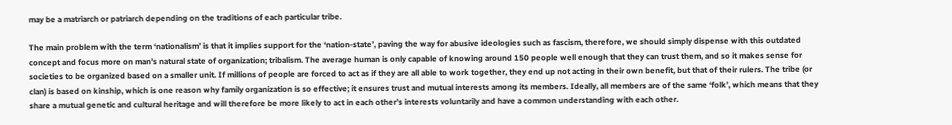may be a matriarch or patriarch depending on the traditions of each particular tribe.

The main problem with the term ‘nationalism’ is that it implies support for the ‘nation-state’, paving the way for abusive ideologies such as fascism, therefore, we should simply dispense with this outdated concept and focus more on man’s natural state of organization; tribalism. The average human is only capable of knowing around 150 people well enough that they can trust them, and so it makes sense for societies to be organized based on a smaller unit. If millions of people are forced to act as if they are all able to work together, they end up not acting in their own benefit, but that of their rulers. The tribe (or clan) is based on kinship, which is one reason why family organization is so effective; it ensures trust and mutual interests among its members. Ideally, all members are of the same ‘folk’, which means that they share a mutual genetic and cultural heritage and will therefore be more likely to act in each other’s interests voluntarily and have a common understanding with each other.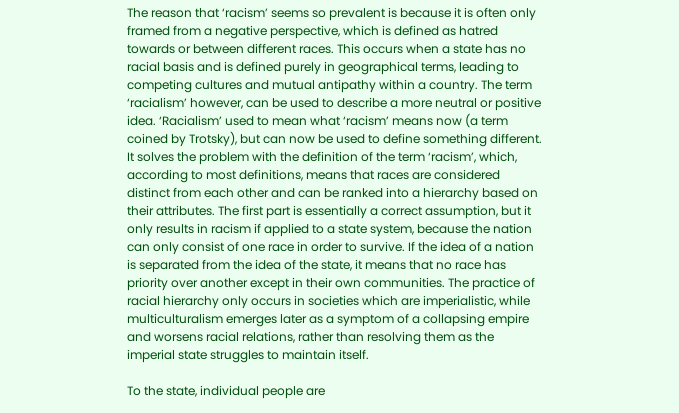The reason that ‘racism’ seems so prevalent is because it is often only framed from a negative perspective, which is defined as hatred towards or between different races. This occurs when a state has no racial basis and is defined purely in geographical terms, leading to competing cultures and mutual antipathy within a country. The term ‘racialism’ however, can be used to describe a more neutral or positive idea. ‘Racialism’ used to mean what ‘racism’ means now (a term coined by Trotsky), but can now be used to define something different. It solves the problem with the definition of the term ‘racism’, which, according to most definitions, means that races are considered distinct from each other and can be ranked into a hierarchy based on their attributes. The first part is essentially a correct assumption, but it only results in racism if applied to a state system, because the nation can only consist of one race in order to survive. If the idea of a nation is separated from the idea of the state, it means that no race has priority over another except in their own communities. The practice of racial hierarchy only occurs in societies which are imperialistic, while multiculturalism emerges later as a symptom of a collapsing empire and worsens racial relations, rather than resolving them as the imperial state struggles to maintain itself.

To the state, individual people are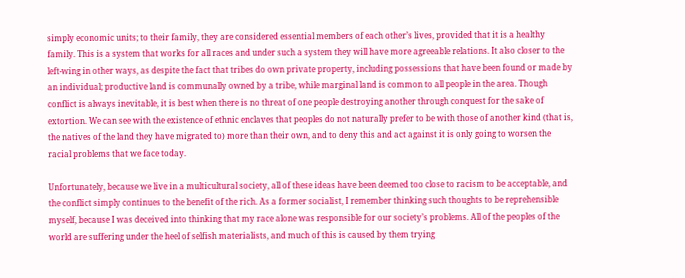simply economic units; to their family, they are considered essential members of each other’s lives, provided that it is a healthy family. This is a system that works for all races and under such a system they will have more agreeable relations. It also closer to the left-wing in other ways, as despite the fact that tribes do own private property, including possessions that have been found or made by an individual; productive land is communally owned by a tribe, while marginal land is common to all people in the area. Though conflict is always inevitable, it is best when there is no threat of one people destroying another through conquest for the sake of extortion. We can see with the existence of ethnic enclaves that peoples do not naturally prefer to be with those of another kind (that is, the natives of the land they have migrated to) more than their own, and to deny this and act against it is only going to worsen the racial problems that we face today.

Unfortunately, because we live in a multicultural society, all of these ideas have been deemed too close to racism to be acceptable, and the conflict simply continues to the benefit of the rich. As a former socialist, I remember thinking such thoughts to be reprehensible myself, because I was deceived into thinking that my race alone was responsible for our society’s problems. All of the peoples of the world are suffering under the heel of selfish materialists, and much of this is caused by them trying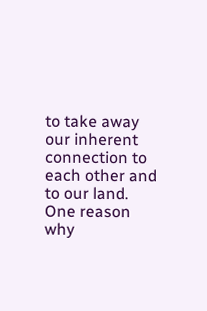to take away our inherent connection to each other and to our land. One reason why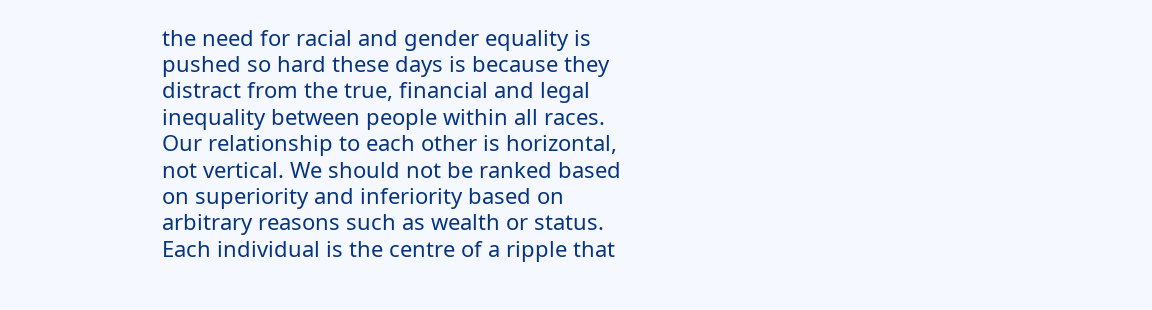the need for racial and gender equality is pushed so hard these days is because they distract from the true, financial and legal inequality between people within all races. Our relationship to each other is horizontal, not vertical. We should not be ranked based on superiority and inferiority based on arbitrary reasons such as wealth or status. Each individual is the centre of a ripple that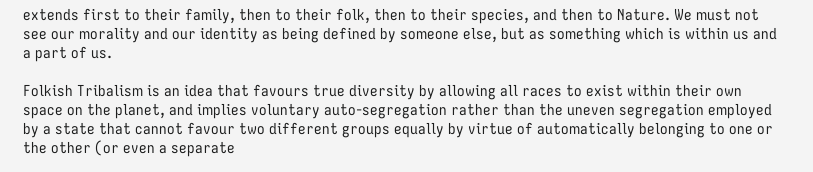extends first to their family, then to their folk, then to their species, and then to Nature. We must not see our morality and our identity as being defined by someone else, but as something which is within us and a part of us.

Folkish Tribalism is an idea that favours true diversity by allowing all races to exist within their own space on the planet, and implies voluntary auto-segregation rather than the uneven segregation employed by a state that cannot favour two different groups equally by virtue of automatically belonging to one or the other (or even a separate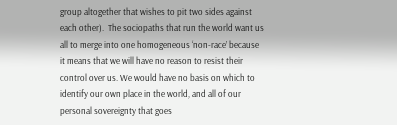group altogether that wishes to pit two sides against each other).  The sociopaths that run the world want us all to merge into one homogeneous ‘non-race’ because it means that we will have no reason to resist their control over us. We would have no basis on which to identify our own place in the world, and all of our personal sovereignty that goes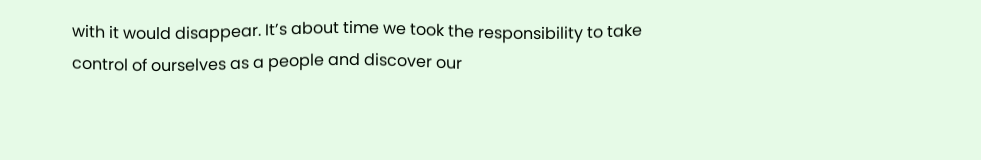with it would disappear. It’s about time we took the responsibility to take control of ourselves as a people and discover our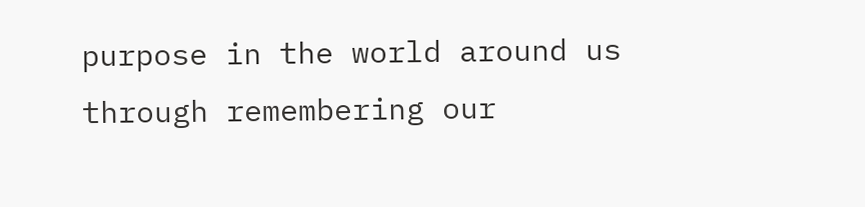purpose in the world around us through remembering our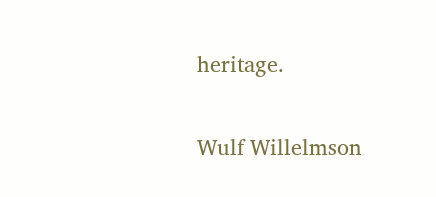heritage.

Wulf Willelmson